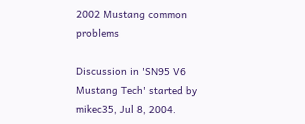2002 Mustang common problems

Discussion in 'SN95 V6 Mustang Tech' started by mikec35, Jul 8, 2004.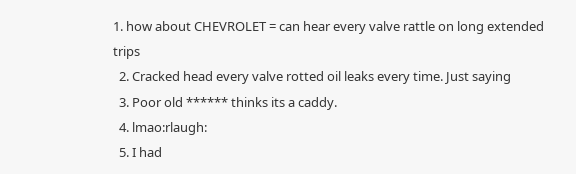1. how about CHEVROLET = can hear every valve rattle on long extended trips
  2. Cracked head every valve rotted oil leaks every time. Just saying
  3. Poor old ****** thinks its a caddy.
  4. lmao:rlaugh:
  5. I had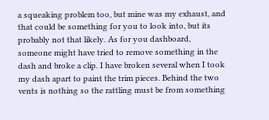a squeaking problem too, but mine was my exhaust, and that could be something for you to look into, but its probably not that likely. As for you dashboard, someone might have tried to remove something in the dash and broke a clip. I have broken several when I took my dash apart to paint the trim pieces. Behind the two vents is nothing so the rattling must be from something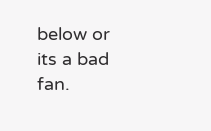below or its a bad fan.